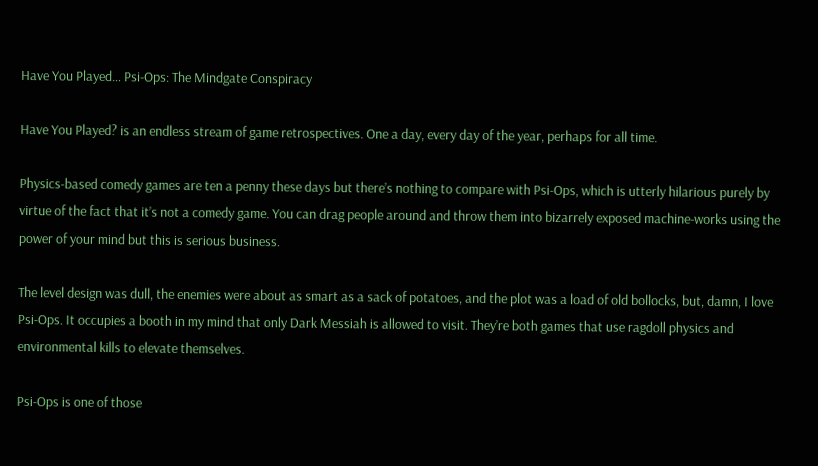Have You Played… Psi-Ops: The Mindgate Conspiracy

Have You Played? is an endless stream of game retrospectives. One a day, every day of the year, perhaps for all time.

Physics-based comedy games are ten a penny these days but there’s nothing to compare with Psi-Ops, which is utterly hilarious purely by virtue of the fact that it’s not a comedy game. You can drag people around and throw them into bizarrely exposed machine-works using the power of your mind but this is serious business.

The level design was dull, the enemies were about as smart as a sack of potatoes, and the plot was a load of old bollocks, but, damn, I love Psi-Ops. It occupies a booth in my mind that only Dark Messiah is allowed to visit. They’re both games that use ragdoll physics and environmental kills to elevate themselves.

Psi-Ops is one of those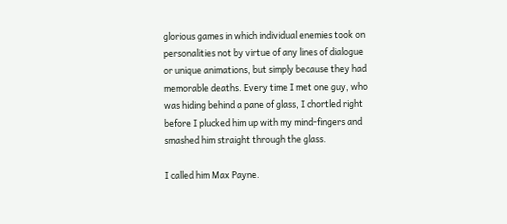glorious games in which individual enemies took on personalities not by virtue of any lines of dialogue or unique animations, but simply because they had memorable deaths. Every time I met one guy, who was hiding behind a pane of glass, I chortled right before I plucked him up with my mind-fingers and smashed him straight through the glass.

I called him Max Payne.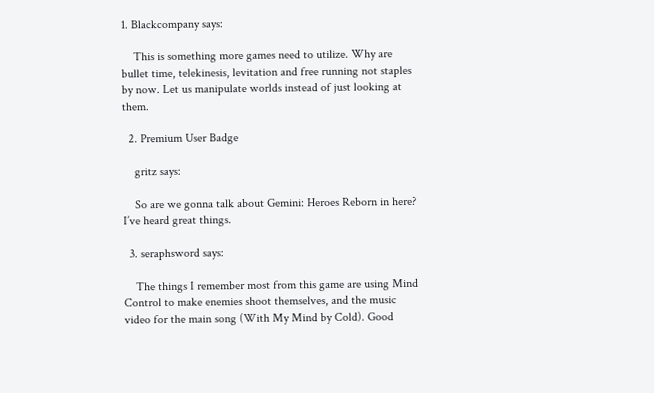1. Blackcompany says:

    This is something more games need to utilize. Why are bullet time, telekinesis, levitation and free running not staples by now. Let us manipulate worlds instead of just looking at them.

  2. Premium User Badge

    gritz says:

    So are we gonna talk about Gemini: Heroes Reborn in here? I’ve heard great things.

  3. seraphsword says:

    The things I remember most from this game are using Mind Control to make enemies shoot themselves, and the music video for the main song (With My Mind by Cold). Good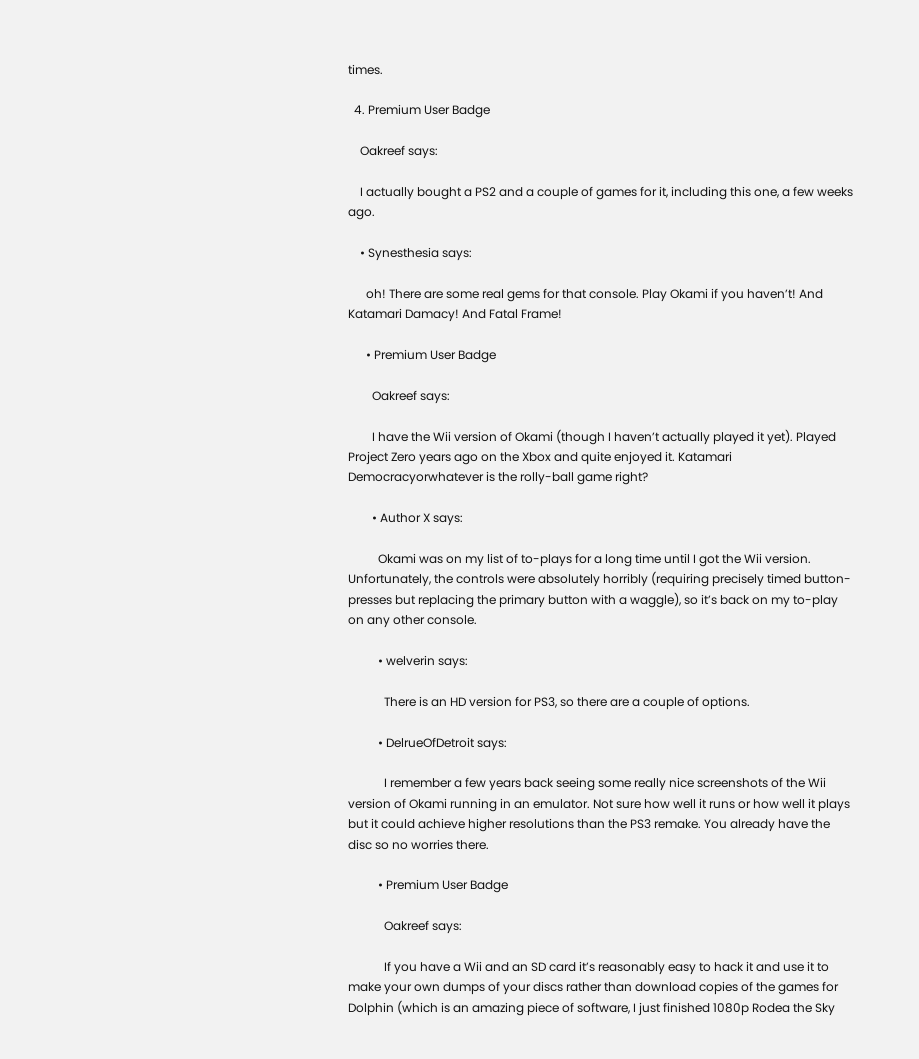times.

  4. Premium User Badge

    Oakreef says:

    I actually bought a PS2 and a couple of games for it, including this one, a few weeks ago.

    • Synesthesia says:

      oh! There are some real gems for that console. Play Okami if you haven’t! And Katamari Damacy! And Fatal Frame!

      • Premium User Badge

        Oakreef says:

        I have the Wii version of Okami (though I haven’t actually played it yet). Played Project Zero years ago on the Xbox and quite enjoyed it. Katamari Democracyorwhatever is the rolly-ball game right?

        • Author X says:

          Okami was on my list of to-plays for a long time until I got the Wii version. Unfortunately, the controls were absolutely horribly (requiring precisely timed button-presses but replacing the primary button with a waggle), so it’s back on my to-play on any other console.

          • welverin says:

            There is an HD version for PS3, so there are a couple of options.

          • DelrueOfDetroit says:

            I remember a few years back seeing some really nice screenshots of the Wii version of Okami running in an emulator. Not sure how well it runs or how well it plays but it could achieve higher resolutions than the PS3 remake. You already have the disc so no worries there.

          • Premium User Badge

            Oakreef says:

            If you have a Wii and an SD card it’s reasonably easy to hack it and use it to make your own dumps of your discs rather than download copies of the games for Dolphin (which is an amazing piece of software, I just finished 1080p Rodea the Sky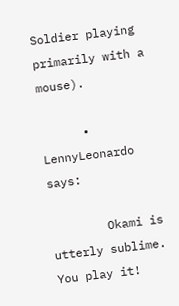Soldier playing primarily with a mouse).

      • LennyLeonardo says:

        Okami is utterly sublime. You play it!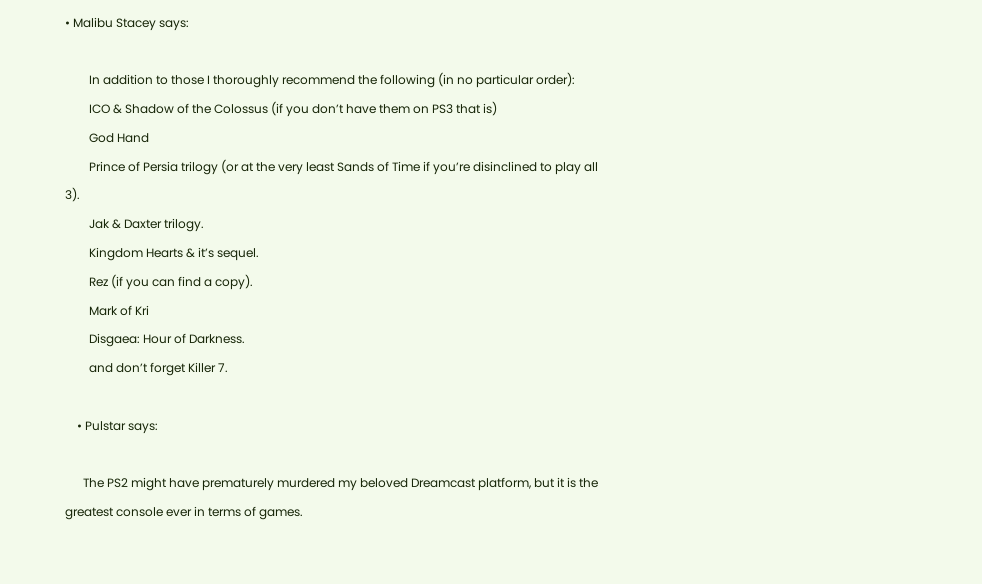• Malibu Stacey says:

        In addition to those I thoroughly recommend the following (in no particular order):
        ICO & Shadow of the Colossus (if you don’t have them on PS3 that is)
        God Hand
        Prince of Persia trilogy (or at the very least Sands of Time if you’re disinclined to play all 3).
        Jak & Daxter trilogy.
        Kingdom Hearts & it’s sequel.
        Rez (if you can find a copy).
        Mark of Kri
        Disgaea: Hour of Darkness.
        and don’t forget Killer 7.

    • Pulstar says:

      The PS2 might have prematurely murdered my beloved Dreamcast platform, but it is the greatest console ever in terms of games.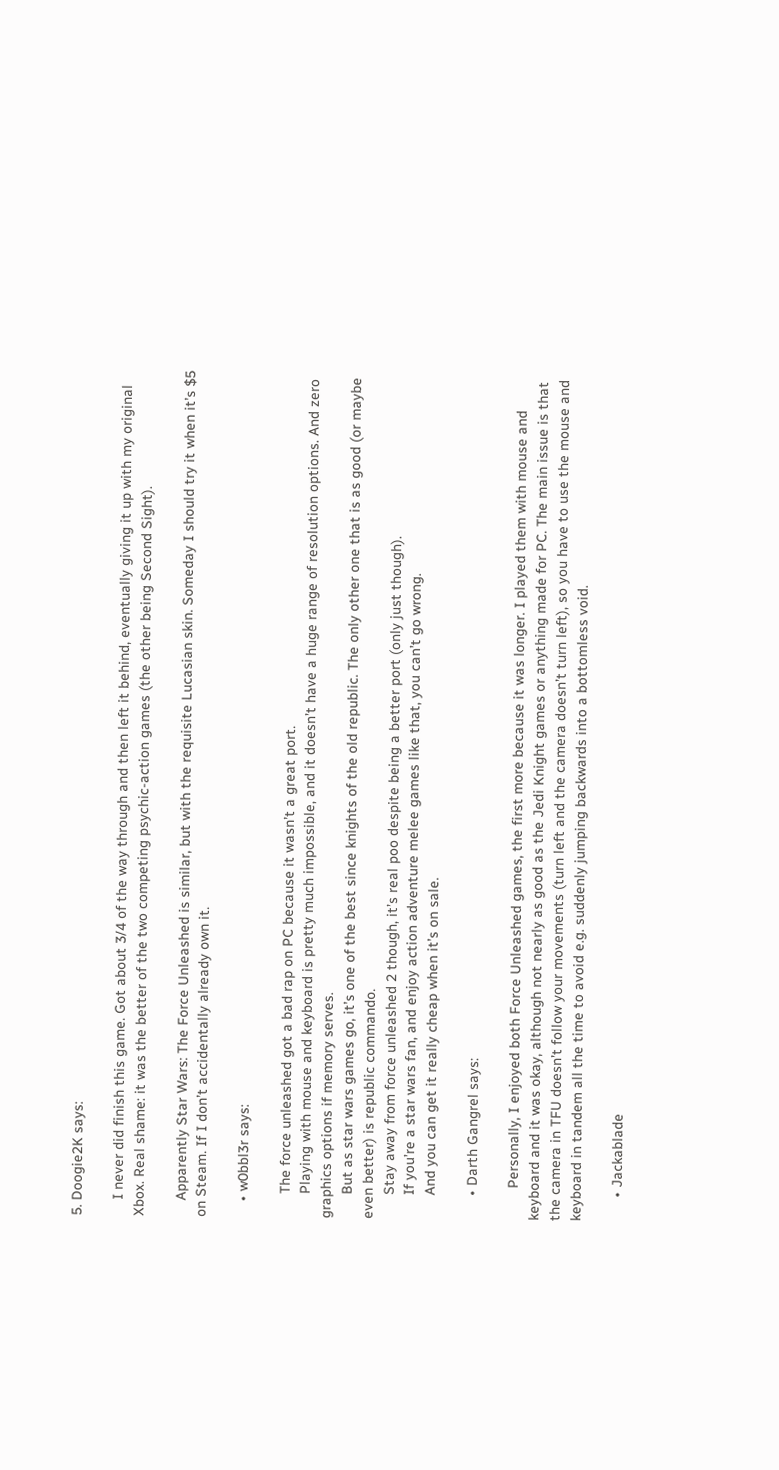5. Doogie2K says:

    I never did finish this game. Got about 3/4 of the way through and then left it behind, eventually giving it up with my original Xbox. Real shame: it was the better of the two competing psychic-action games (the other being Second Sight).

    Apparently Star Wars: The Force Unleashed is similar, but with the requisite Lucasian skin. Someday I should try it when it’s $5 on Steam. If I don’t accidentally already own it.

    • w0bbl3r says:

      The force unleashed got a bad rap on PC because it wasn’t a great port.
      Playing with mouse and keyboard is pretty much impossible, and it doesn’t have a huge range of resolution options. And zero graphics options if memory serves.
      But as star wars games go, it’s one of the best since knights of the old republic. The only other one that is as good (or maybe even better) is republic commando.
      Stay away from force unleashed 2 though, it’s real poo despite being a better port (only just though).
      If you’re a star wars fan, and enjoy action adventure melee games like that, you can’t go wrong.
      And you can get it really cheap when it’s on sale.

      • Darth Gangrel says:

        Personally, I enjoyed both Force Unleashed games, the first more because it was longer. I played them with mouse and keyboard and it was okay, although not nearly as good as the Jedi Knight games or anything made for PC. The main issue is that the camera in TFU doesn’t follow your movements (turn left and the camera doesn’t turn left), so you have to use the mouse and keyboard in tandem all the time to avoid e.g. suddenly jumping backwards into a bottomless void.

      • Jackablade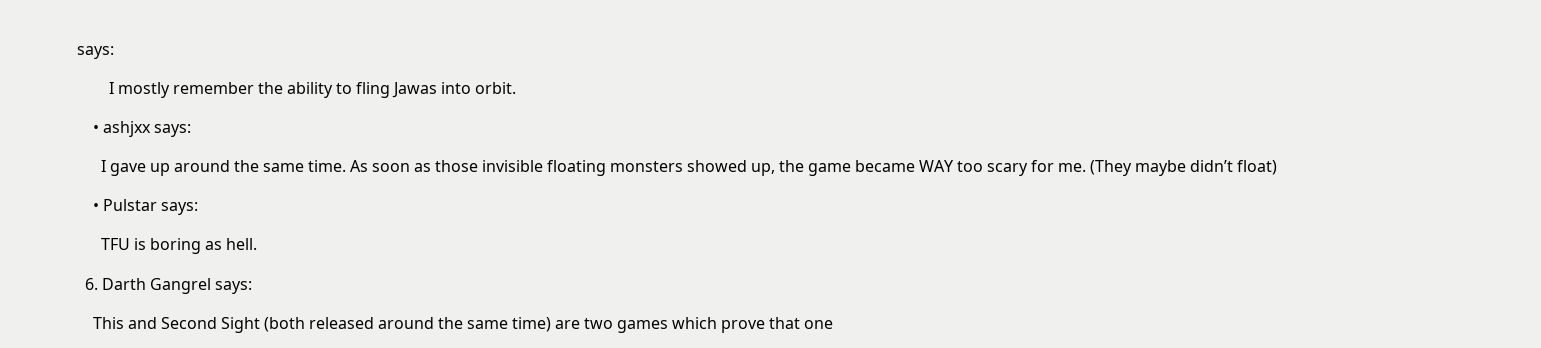says:

        I mostly remember the ability to fling Jawas into orbit.

    • ashjxx says:

      I gave up around the same time. As soon as those invisible floating monsters showed up, the game became WAY too scary for me. (They maybe didn’t float)

    • Pulstar says:

      TFU is boring as hell.

  6. Darth Gangrel says:

    This and Second Sight (both released around the same time) are two games which prove that one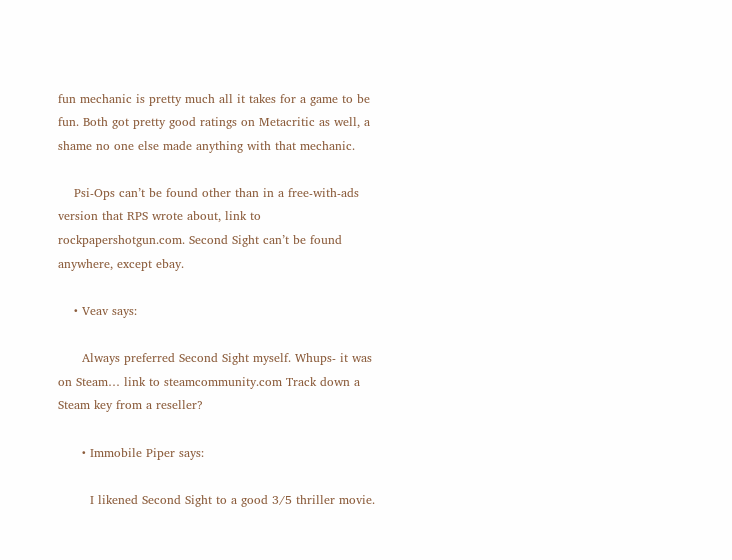fun mechanic is pretty much all it takes for a game to be fun. Both got pretty good ratings on Metacritic as well, a shame no one else made anything with that mechanic.

    Psi-Ops can’t be found other than in a free-with-ads version that RPS wrote about, link to rockpapershotgun.com. Second Sight can’t be found anywhere, except ebay.

    • Veav says:

      Always preferred Second Sight myself. Whups- it was on Steam… link to steamcommunity.com Track down a Steam key from a reseller?

      • Immobile Piper says:

        I likened Second Sight to a good 3/5 thriller movie.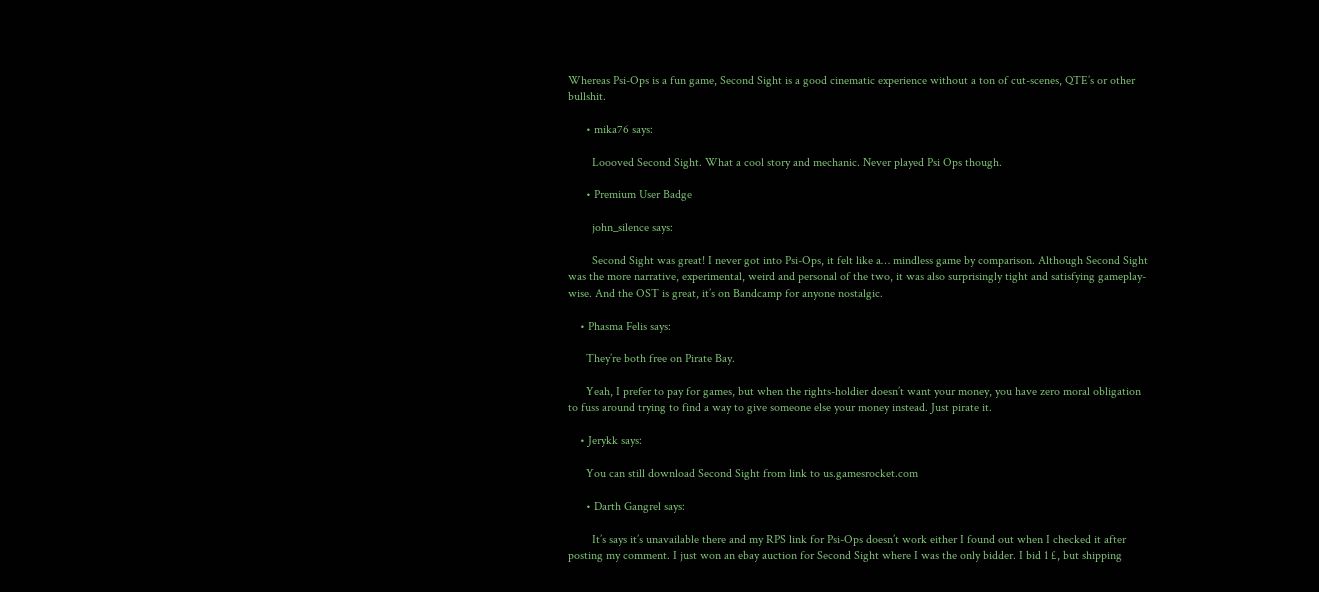Whereas Psi-Ops is a fun game, Second Sight is a good cinematic experience without a ton of cut-scenes, QTE’s or other bullshit.

      • mika76 says:

        Loooved Second Sight. What a cool story and mechanic. Never played Psi Ops though.

      • Premium User Badge

        john_silence says:

        Second Sight was great! I never got into Psi-Ops, it felt like a… mindless game by comparison. Although Second Sight was the more narrative, experimental, weird and personal of the two, it was also surprisingly tight and satisfying gameplay-wise. And the OST is great, it’s on Bandcamp for anyone nostalgic.

    • Phasma Felis says:

      They’re both free on Pirate Bay.

      Yeah, I prefer to pay for games, but when the rights-holdier doesn’t want your money, you have zero moral obligation to fuss around trying to find a way to give someone else your money instead. Just pirate it.

    • Jerykk says:

      You can still download Second Sight from link to us.gamesrocket.com

      • Darth Gangrel says:

        It’s says it’s unavailable there and my RPS link for Psi-Ops doesn’t work either I found out when I checked it after posting my comment. I just won an ebay auction for Second Sight where I was the only bidder. I bid 1 £, but shipping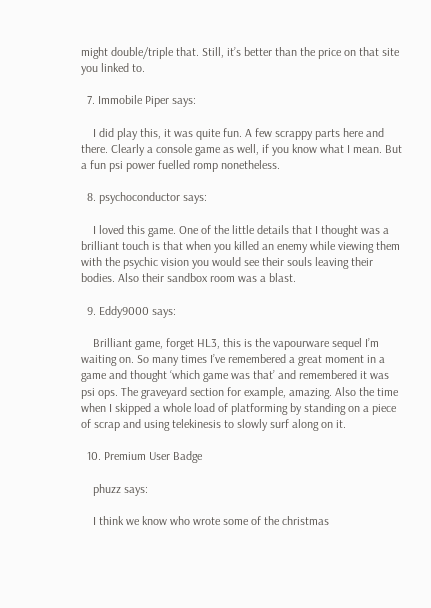might double/triple that. Still, it’s better than the price on that site you linked to.

  7. Immobile Piper says:

    I did play this, it was quite fun. A few scrappy parts here and there. Clearly a console game as well, if you know what I mean. But a fun psi power fuelled romp nonetheless.

  8. psychoconductor says:

    I loved this game. One of the little details that I thought was a brilliant touch is that when you killed an enemy while viewing them with the psychic vision you would see their souls leaving their bodies. Also their sandbox room was a blast.

  9. Eddy9000 says:

    Brilliant game, forget HL3, this is the vapourware sequel I’m waiting on. So many times I’ve remembered a great moment in a game and thought ‘which game was that’ and remembered it was psi ops. The graveyard section for example, amazing. Also the time when I skipped a whole load of platforming by standing on a piece of scrap and using telekinesis to slowly surf along on it.

  10. Premium User Badge

    phuzz says:

    I think we know who wrote some of the christmas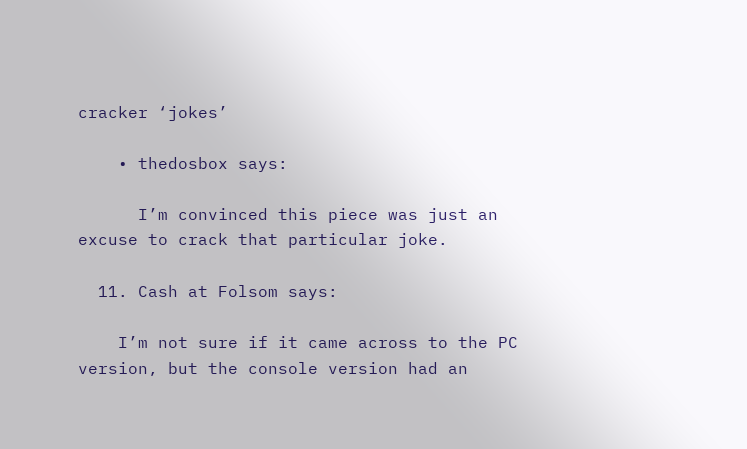cracker ‘jokes’

    • thedosbox says:

      I’m convinced this piece was just an excuse to crack that particular joke.

  11. Cash at Folsom says:

    I’m not sure if it came across to the PC version, but the console version had an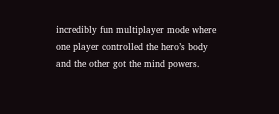incredibly fun multiplayer mode where one player controlled the hero’s body and the other got the mind powers.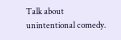Talk about unintentional comedy.